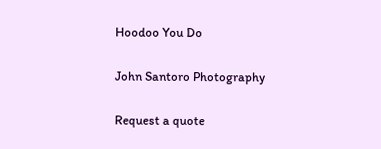Hoodoo You Do

John Santoro Photography

Request a quote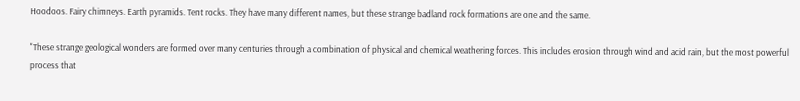Hoodoos. Fairy chimneys. Earth pyramids. Tent rocks. They have many different names, but these strange badland rock formations are one and the same.

"These strange geological wonders are formed over many centuries through a combination of physical and chemical weathering forces. This includes erosion through wind and acid rain, but the most powerful process that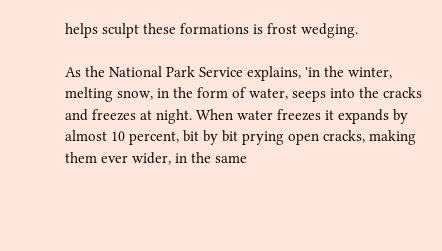helps sculpt these formations is frost wedging.

As the National Park Service explains, 'in the winter, melting snow, in the form of water, seeps into the cracks and freezes at night. When water freezes it expands by almost 10 percent, bit by bit prying open cracks, making them ever wider, in the same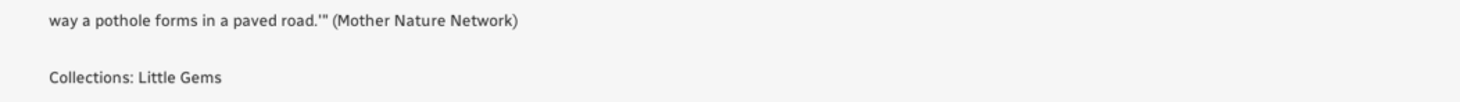way a pothole forms in a paved road.'" (Mother Nature Network)

Collections: Little Gems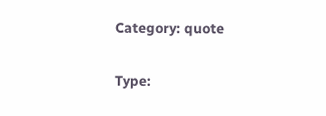Category: quote

Type: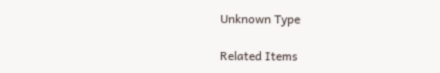Unknown Type

Related Items